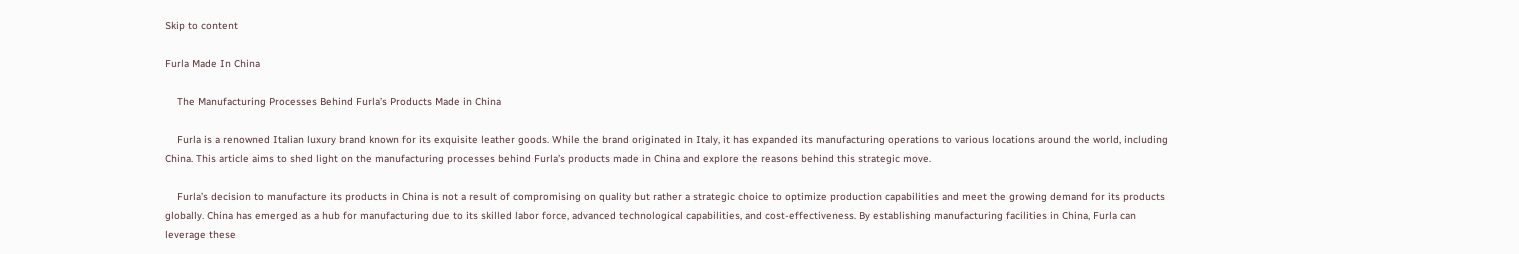Skip to content

Furla Made In China

    The Manufacturing Processes Behind Furla’s Products Made in China

    Furla is a renowned Italian luxury brand known for its exquisite leather goods. While the brand originated in Italy, it has expanded its manufacturing operations to various locations around the world, including China. This article aims to shed light on the manufacturing processes behind Furla’s products made in China and explore the reasons behind this strategic move.

    Furla’s decision to manufacture its products in China is not a result of compromising on quality but rather a strategic choice to optimize production capabilities and meet the growing demand for its products globally. China has emerged as a hub for manufacturing due to its skilled labor force, advanced technological capabilities, and cost-effectiveness. By establishing manufacturing facilities in China, Furla can leverage these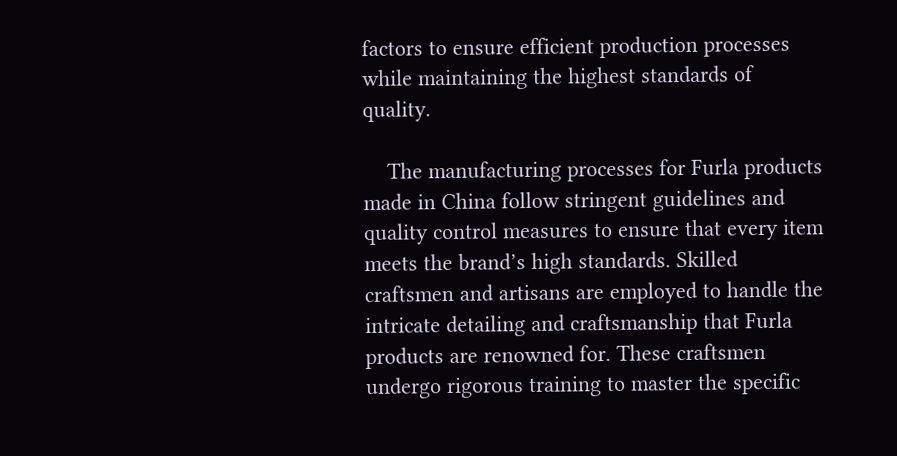factors to ensure efficient production processes while maintaining the highest standards of quality.

    The manufacturing processes for Furla products made in China follow stringent guidelines and quality control measures to ensure that every item meets the brand’s high standards. Skilled craftsmen and artisans are employed to handle the intricate detailing and craftsmanship that Furla products are renowned for. These craftsmen undergo rigorous training to master the specific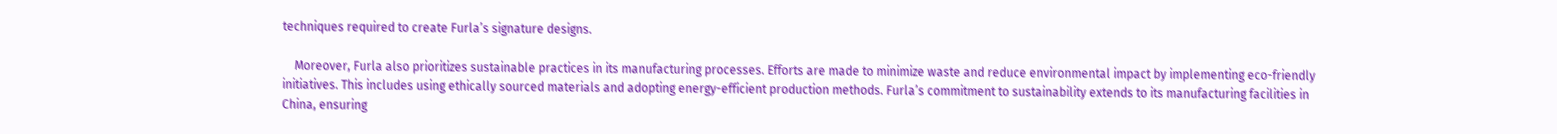techniques required to create Furla’s signature designs.

    Moreover, Furla also prioritizes sustainable practices in its manufacturing processes. Efforts are made to minimize waste and reduce environmental impact by implementing eco-friendly initiatives. This includes using ethically sourced materials and adopting energy-efficient production methods. Furla’s commitment to sustainability extends to its manufacturing facilities in China, ensuring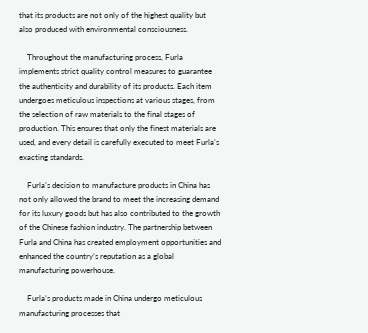that its products are not only of the highest quality but also produced with environmental consciousness.

    Throughout the manufacturing process, Furla implements strict quality control measures to guarantee the authenticity and durability of its products. Each item undergoes meticulous inspections at various stages, from the selection of raw materials to the final stages of production. This ensures that only the finest materials are used, and every detail is carefully executed to meet Furla’s exacting standards.

    Furla’s decision to manufacture products in China has not only allowed the brand to meet the increasing demand for its luxury goods but has also contributed to the growth of the Chinese fashion industry. The partnership between Furla and China has created employment opportunities and enhanced the country’s reputation as a global manufacturing powerhouse.

    Furla’s products made in China undergo meticulous manufacturing processes that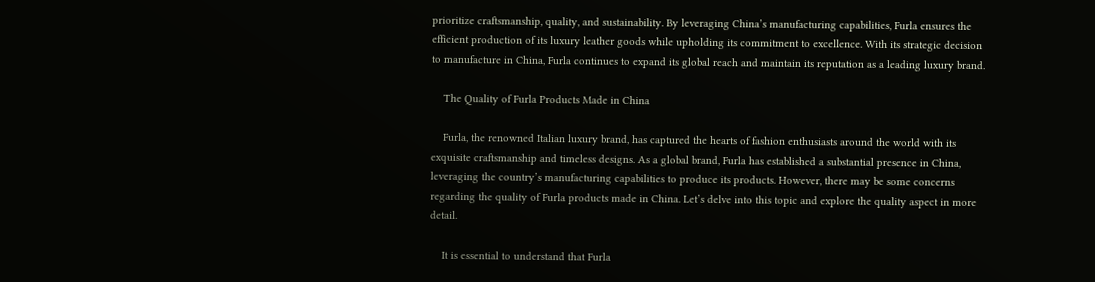prioritize craftsmanship, quality, and sustainability. By leveraging China’s manufacturing capabilities, Furla ensures the efficient production of its luxury leather goods while upholding its commitment to excellence. With its strategic decision to manufacture in China, Furla continues to expand its global reach and maintain its reputation as a leading luxury brand.

    The Quality of Furla Products Made in China

    Furla, the renowned Italian luxury brand, has captured the hearts of fashion enthusiasts around the world with its exquisite craftsmanship and timeless designs. As a global brand, Furla has established a substantial presence in China, leveraging the country’s manufacturing capabilities to produce its products. However, there may be some concerns regarding the quality of Furla products made in China. Let’s delve into this topic and explore the quality aspect in more detail.

    It is essential to understand that Furla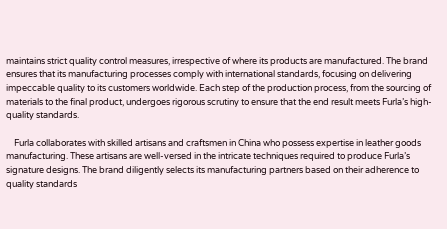maintains strict quality control measures, irrespective of where its products are manufactured. The brand ensures that its manufacturing processes comply with international standards, focusing on delivering impeccable quality to its customers worldwide. Each step of the production process, from the sourcing of materials to the final product, undergoes rigorous scrutiny to ensure that the end result meets Furla’s high-quality standards.

    Furla collaborates with skilled artisans and craftsmen in China who possess expertise in leather goods manufacturing. These artisans are well-versed in the intricate techniques required to produce Furla’s signature designs. The brand diligently selects its manufacturing partners based on their adherence to quality standards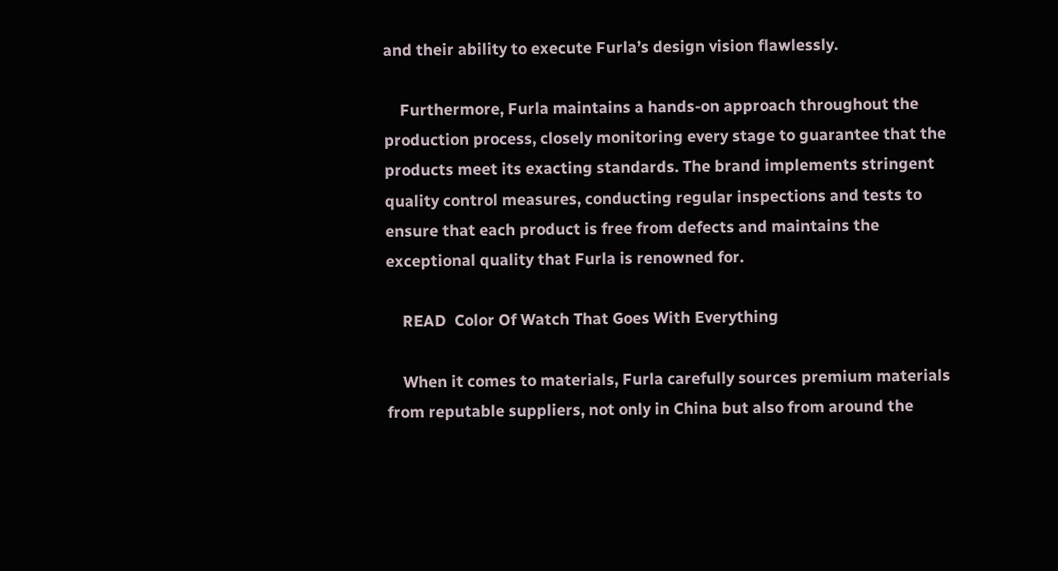and their ability to execute Furla’s design vision flawlessly.

    Furthermore, Furla maintains a hands-on approach throughout the production process, closely monitoring every stage to guarantee that the products meet its exacting standards. The brand implements stringent quality control measures, conducting regular inspections and tests to ensure that each product is free from defects and maintains the exceptional quality that Furla is renowned for.

    READ  Color Of Watch That Goes With Everything

    When it comes to materials, Furla carefully sources premium materials from reputable suppliers, not only in China but also from around the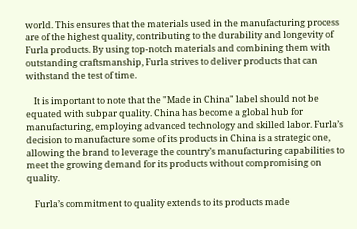world. This ensures that the materials used in the manufacturing process are of the highest quality, contributing to the durability and longevity of Furla products. By using top-notch materials and combining them with outstanding craftsmanship, Furla strives to deliver products that can withstand the test of time.

    It is important to note that the "Made in China" label should not be equated with subpar quality. China has become a global hub for manufacturing, employing advanced technology and skilled labor. Furla’s decision to manufacture some of its products in China is a strategic one, allowing the brand to leverage the country’s manufacturing capabilities to meet the growing demand for its products without compromising on quality.

    Furla’s commitment to quality extends to its products made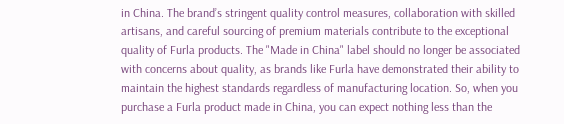in China. The brand’s stringent quality control measures, collaboration with skilled artisans, and careful sourcing of premium materials contribute to the exceptional quality of Furla products. The "Made in China" label should no longer be associated with concerns about quality, as brands like Furla have demonstrated their ability to maintain the highest standards regardless of manufacturing location. So, when you purchase a Furla product made in China, you can expect nothing less than the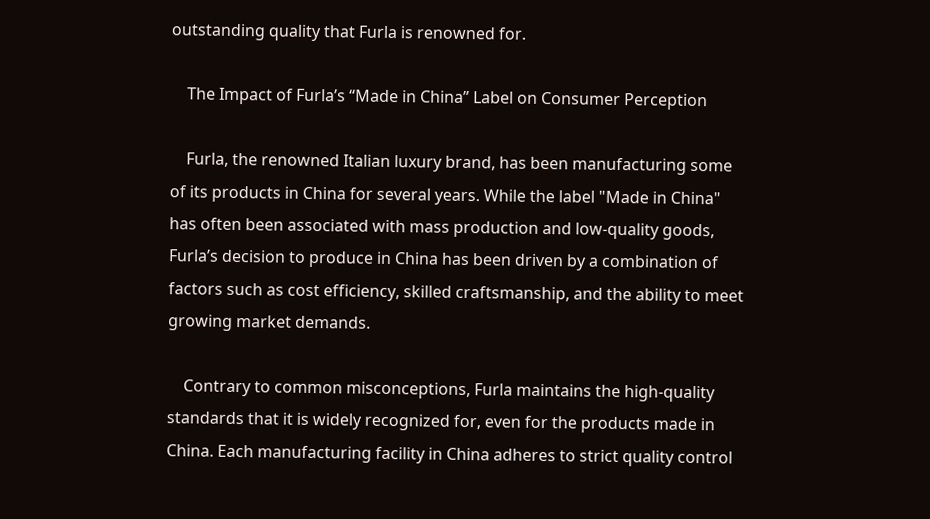outstanding quality that Furla is renowned for.

    The Impact of Furla’s “Made in China” Label on Consumer Perception

    Furla, the renowned Italian luxury brand, has been manufacturing some of its products in China for several years. While the label "Made in China" has often been associated with mass production and low-quality goods, Furla’s decision to produce in China has been driven by a combination of factors such as cost efficiency, skilled craftsmanship, and the ability to meet growing market demands.

    Contrary to common misconceptions, Furla maintains the high-quality standards that it is widely recognized for, even for the products made in China. Each manufacturing facility in China adheres to strict quality control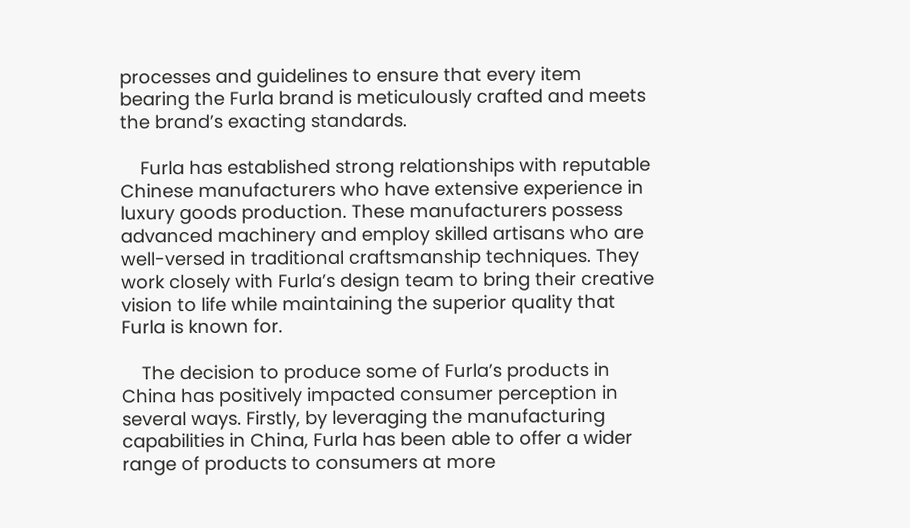processes and guidelines to ensure that every item bearing the Furla brand is meticulously crafted and meets the brand’s exacting standards.

    Furla has established strong relationships with reputable Chinese manufacturers who have extensive experience in luxury goods production. These manufacturers possess advanced machinery and employ skilled artisans who are well-versed in traditional craftsmanship techniques. They work closely with Furla’s design team to bring their creative vision to life while maintaining the superior quality that Furla is known for.

    The decision to produce some of Furla’s products in China has positively impacted consumer perception in several ways. Firstly, by leveraging the manufacturing capabilities in China, Furla has been able to offer a wider range of products to consumers at more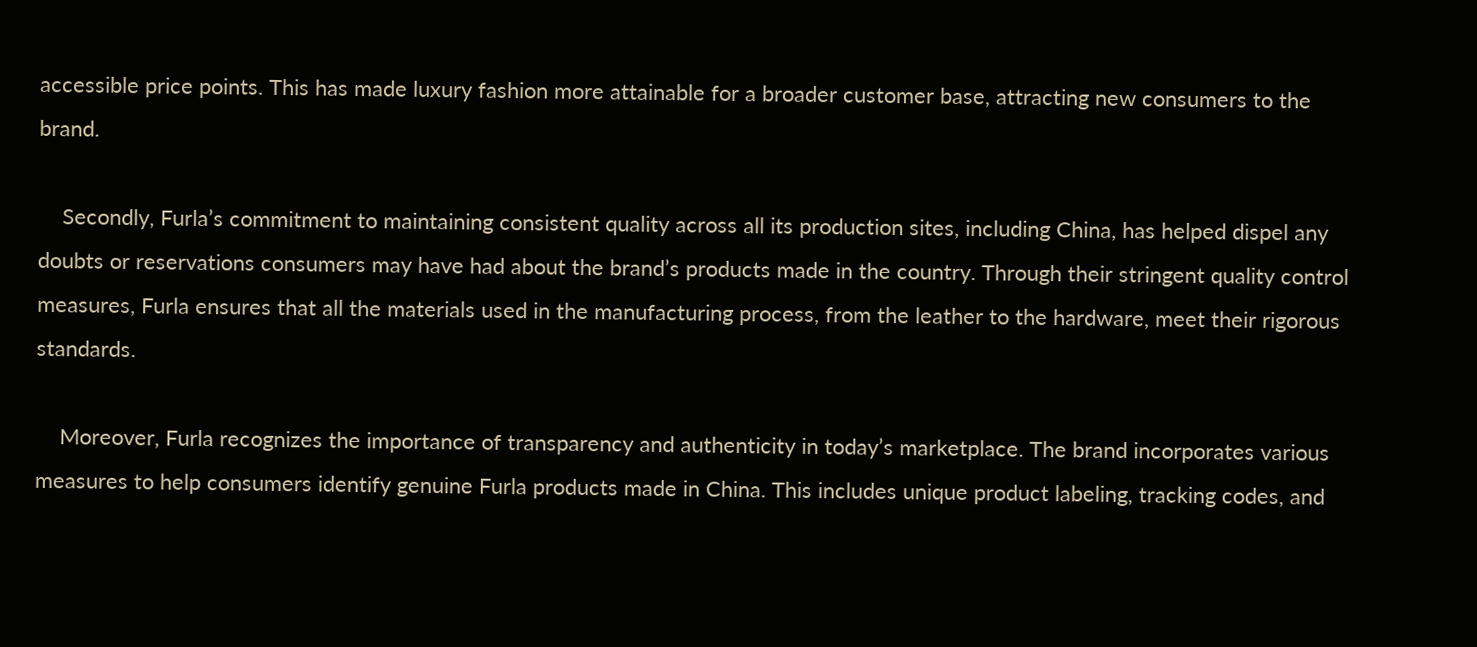accessible price points. This has made luxury fashion more attainable for a broader customer base, attracting new consumers to the brand.

    Secondly, Furla’s commitment to maintaining consistent quality across all its production sites, including China, has helped dispel any doubts or reservations consumers may have had about the brand’s products made in the country. Through their stringent quality control measures, Furla ensures that all the materials used in the manufacturing process, from the leather to the hardware, meet their rigorous standards.

    Moreover, Furla recognizes the importance of transparency and authenticity in today’s marketplace. The brand incorporates various measures to help consumers identify genuine Furla products made in China. This includes unique product labeling, tracking codes, and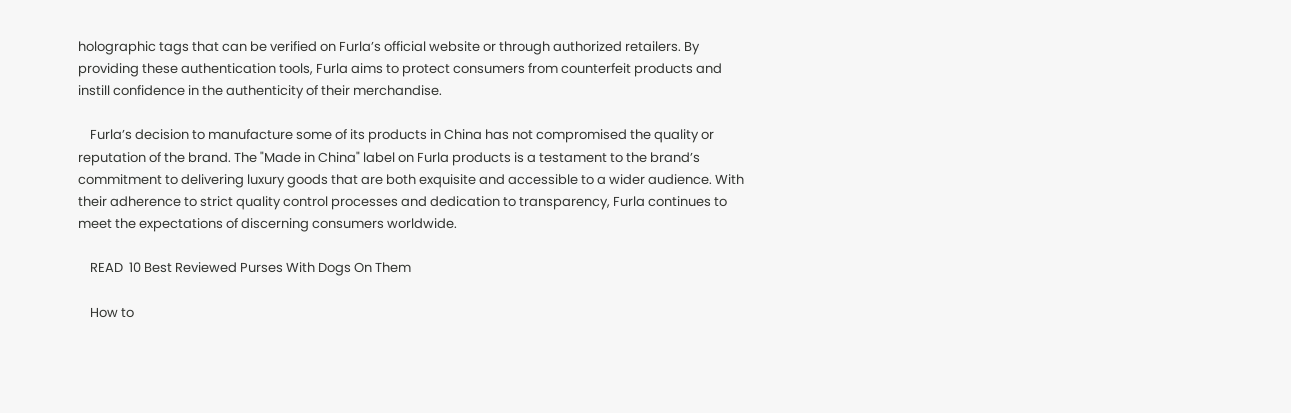holographic tags that can be verified on Furla’s official website or through authorized retailers. By providing these authentication tools, Furla aims to protect consumers from counterfeit products and instill confidence in the authenticity of their merchandise.

    Furla’s decision to manufacture some of its products in China has not compromised the quality or reputation of the brand. The "Made in China" label on Furla products is a testament to the brand’s commitment to delivering luxury goods that are both exquisite and accessible to a wider audience. With their adherence to strict quality control processes and dedication to transparency, Furla continues to meet the expectations of discerning consumers worldwide.

    READ  10 Best Reviewed Purses With Dogs On Them

    How to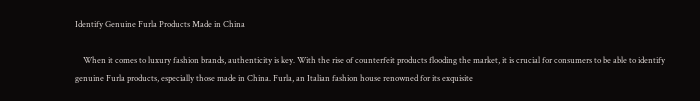Identify Genuine Furla Products Made in China

    When it comes to luxury fashion brands, authenticity is key. With the rise of counterfeit products flooding the market, it is crucial for consumers to be able to identify genuine Furla products, especially those made in China. Furla, an Italian fashion house renowned for its exquisite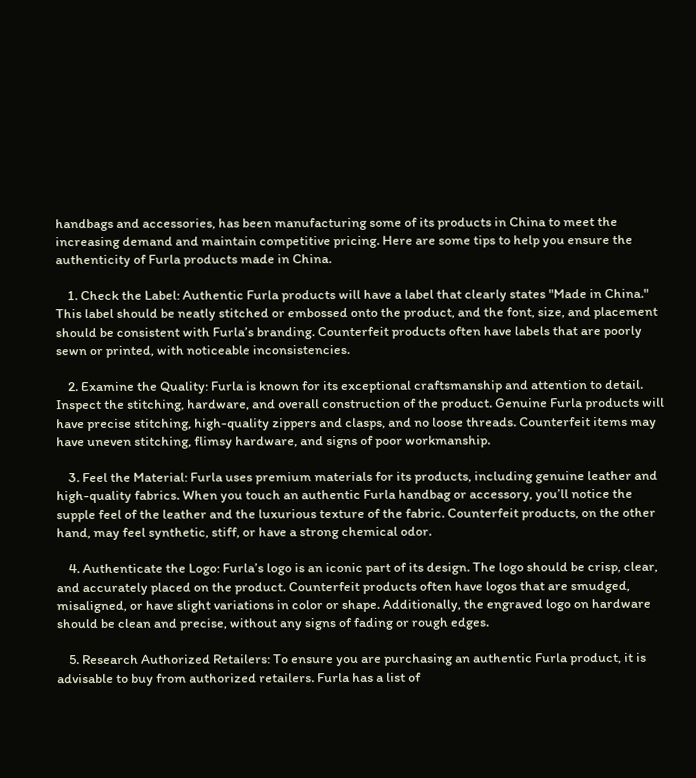handbags and accessories, has been manufacturing some of its products in China to meet the increasing demand and maintain competitive pricing. Here are some tips to help you ensure the authenticity of Furla products made in China.

    1. Check the Label: Authentic Furla products will have a label that clearly states "Made in China." This label should be neatly stitched or embossed onto the product, and the font, size, and placement should be consistent with Furla’s branding. Counterfeit products often have labels that are poorly sewn or printed, with noticeable inconsistencies.

    2. Examine the Quality: Furla is known for its exceptional craftsmanship and attention to detail. Inspect the stitching, hardware, and overall construction of the product. Genuine Furla products will have precise stitching, high-quality zippers and clasps, and no loose threads. Counterfeit items may have uneven stitching, flimsy hardware, and signs of poor workmanship.

    3. Feel the Material: Furla uses premium materials for its products, including genuine leather and high-quality fabrics. When you touch an authentic Furla handbag or accessory, you’ll notice the supple feel of the leather and the luxurious texture of the fabric. Counterfeit products, on the other hand, may feel synthetic, stiff, or have a strong chemical odor.

    4. Authenticate the Logo: Furla’s logo is an iconic part of its design. The logo should be crisp, clear, and accurately placed on the product. Counterfeit products often have logos that are smudged, misaligned, or have slight variations in color or shape. Additionally, the engraved logo on hardware should be clean and precise, without any signs of fading or rough edges.

    5. Research Authorized Retailers: To ensure you are purchasing an authentic Furla product, it is advisable to buy from authorized retailers. Furla has a list of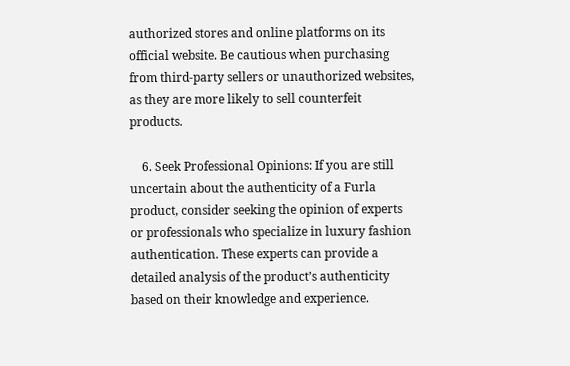authorized stores and online platforms on its official website. Be cautious when purchasing from third-party sellers or unauthorized websites, as they are more likely to sell counterfeit products.

    6. Seek Professional Opinions: If you are still uncertain about the authenticity of a Furla product, consider seeking the opinion of experts or professionals who specialize in luxury fashion authentication. These experts can provide a detailed analysis of the product’s authenticity based on their knowledge and experience.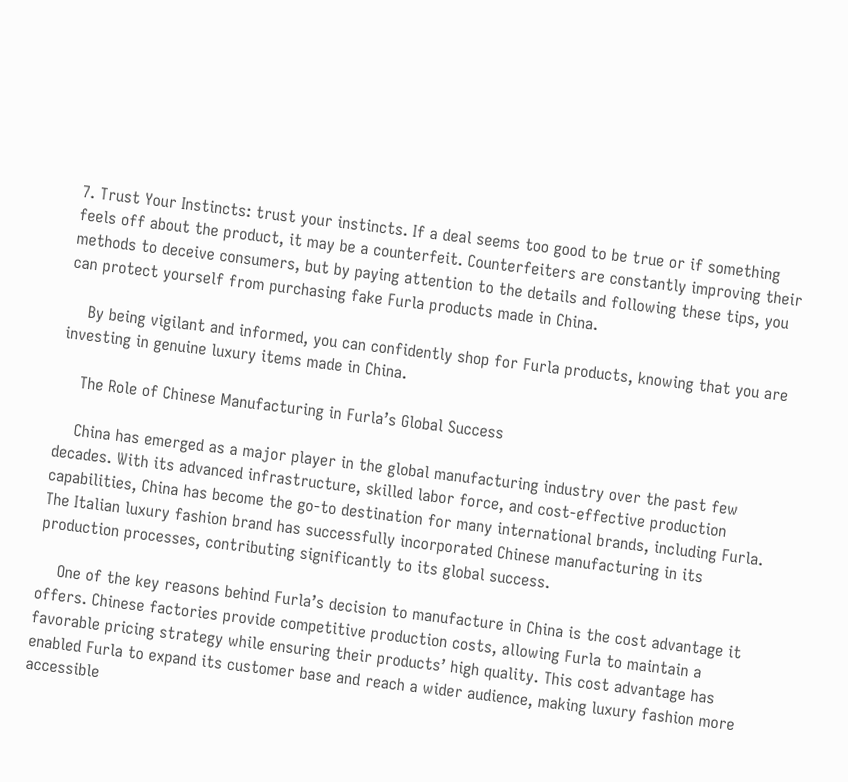7. Trust Your Instincts: trust your instincts. If a deal seems too good to be true or if something feels off about the product, it may be a counterfeit. Counterfeiters are constantly improving their methods to deceive consumers, but by paying attention to the details and following these tips, you can protect yourself from purchasing fake Furla products made in China.

    By being vigilant and informed, you can confidently shop for Furla products, knowing that you are investing in genuine luxury items made in China.

    The Role of Chinese Manufacturing in Furla’s Global Success

    China has emerged as a major player in the global manufacturing industry over the past few decades. With its advanced infrastructure, skilled labor force, and cost-effective production capabilities, China has become the go-to destination for many international brands, including Furla. The Italian luxury fashion brand has successfully incorporated Chinese manufacturing in its production processes, contributing significantly to its global success.

    One of the key reasons behind Furla’s decision to manufacture in China is the cost advantage it offers. Chinese factories provide competitive production costs, allowing Furla to maintain a favorable pricing strategy while ensuring their products’ high quality. This cost advantage has enabled Furla to expand its customer base and reach a wider audience, making luxury fashion more accessible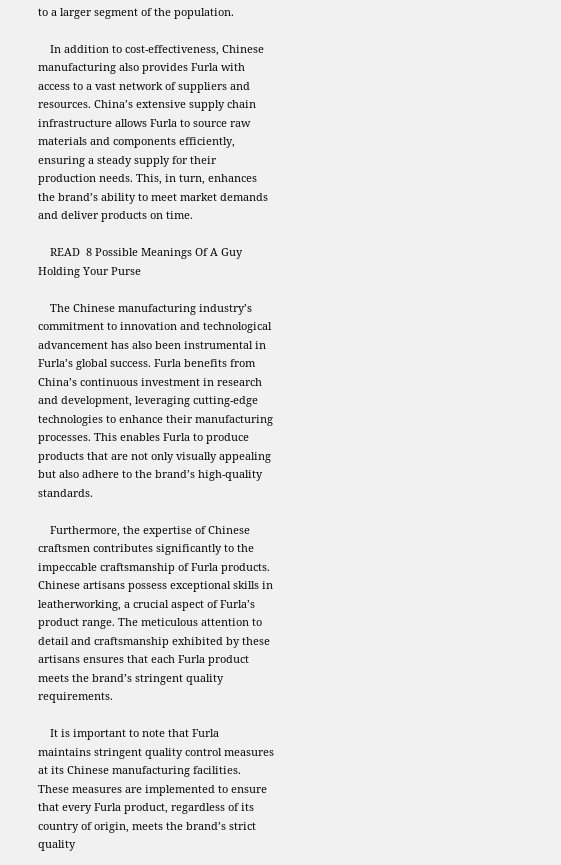to a larger segment of the population.

    In addition to cost-effectiveness, Chinese manufacturing also provides Furla with access to a vast network of suppliers and resources. China’s extensive supply chain infrastructure allows Furla to source raw materials and components efficiently, ensuring a steady supply for their production needs. This, in turn, enhances the brand’s ability to meet market demands and deliver products on time.

    READ  8 Possible Meanings Of A Guy Holding Your Purse

    The Chinese manufacturing industry’s commitment to innovation and technological advancement has also been instrumental in Furla’s global success. Furla benefits from China’s continuous investment in research and development, leveraging cutting-edge technologies to enhance their manufacturing processes. This enables Furla to produce products that are not only visually appealing but also adhere to the brand’s high-quality standards.

    Furthermore, the expertise of Chinese craftsmen contributes significantly to the impeccable craftsmanship of Furla products. Chinese artisans possess exceptional skills in leatherworking, a crucial aspect of Furla’s product range. The meticulous attention to detail and craftsmanship exhibited by these artisans ensures that each Furla product meets the brand’s stringent quality requirements.

    It is important to note that Furla maintains stringent quality control measures at its Chinese manufacturing facilities. These measures are implemented to ensure that every Furla product, regardless of its country of origin, meets the brand’s strict quality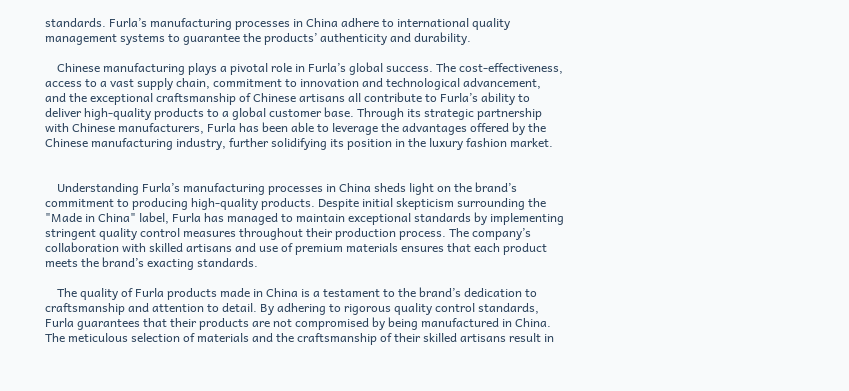standards. Furla’s manufacturing processes in China adhere to international quality management systems to guarantee the products’ authenticity and durability.

    Chinese manufacturing plays a pivotal role in Furla’s global success. The cost-effectiveness, access to a vast supply chain, commitment to innovation and technological advancement, and the exceptional craftsmanship of Chinese artisans all contribute to Furla’s ability to deliver high-quality products to a global customer base. Through its strategic partnership with Chinese manufacturers, Furla has been able to leverage the advantages offered by the Chinese manufacturing industry, further solidifying its position in the luxury fashion market.


    Understanding Furla’s manufacturing processes in China sheds light on the brand’s commitment to producing high-quality products. Despite initial skepticism surrounding the "Made in China" label, Furla has managed to maintain exceptional standards by implementing stringent quality control measures throughout their production process. The company’s collaboration with skilled artisans and use of premium materials ensures that each product meets the brand’s exacting standards.

    The quality of Furla products made in China is a testament to the brand’s dedication to craftsmanship and attention to detail. By adhering to rigorous quality control standards, Furla guarantees that their products are not compromised by being manufactured in China. The meticulous selection of materials and the craftsmanship of their skilled artisans result in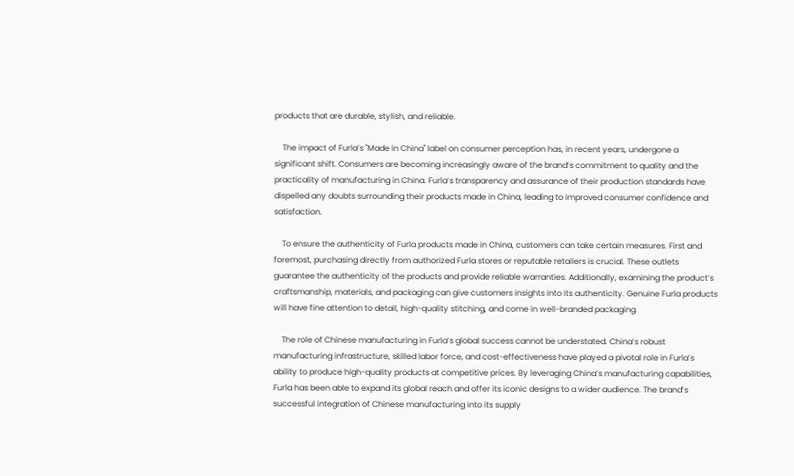products that are durable, stylish, and reliable.

    The impact of Furla’s "Made in China" label on consumer perception has, in recent years, undergone a significant shift. Consumers are becoming increasingly aware of the brand’s commitment to quality and the practicality of manufacturing in China. Furla’s transparency and assurance of their production standards have dispelled any doubts surrounding their products made in China, leading to improved consumer confidence and satisfaction.

    To ensure the authenticity of Furla products made in China, customers can take certain measures. First and foremost, purchasing directly from authorized Furla stores or reputable retailers is crucial. These outlets guarantee the authenticity of the products and provide reliable warranties. Additionally, examining the product’s craftsmanship, materials, and packaging can give customers insights into its authenticity. Genuine Furla products will have fine attention to detail, high-quality stitching, and come in well-branded packaging.

    The role of Chinese manufacturing in Furla’s global success cannot be understated. China’s robust manufacturing infrastructure, skilled labor force, and cost-effectiveness have played a pivotal role in Furla’s ability to produce high-quality products at competitive prices. By leveraging China’s manufacturing capabilities, Furla has been able to expand its global reach and offer its iconic designs to a wider audience. The brand’s successful integration of Chinese manufacturing into its supply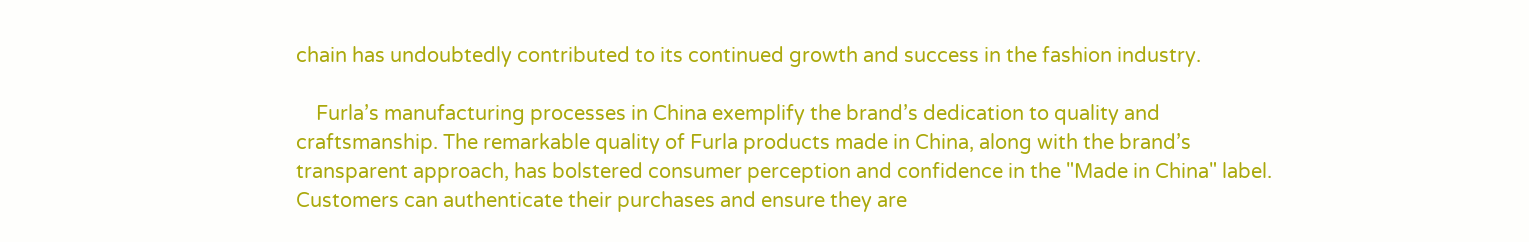chain has undoubtedly contributed to its continued growth and success in the fashion industry.

    Furla’s manufacturing processes in China exemplify the brand’s dedication to quality and craftsmanship. The remarkable quality of Furla products made in China, along with the brand’s transparent approach, has bolstered consumer perception and confidence in the "Made in China" label. Customers can authenticate their purchases and ensure they are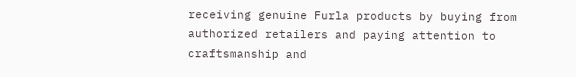receiving genuine Furla products by buying from authorized retailers and paying attention to craftsmanship and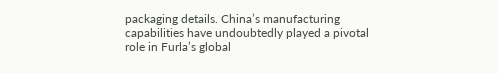packaging details. China’s manufacturing capabilities have undoubtedly played a pivotal role in Furla’s global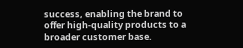success, enabling the brand to offer high-quality products to a broader customer base.